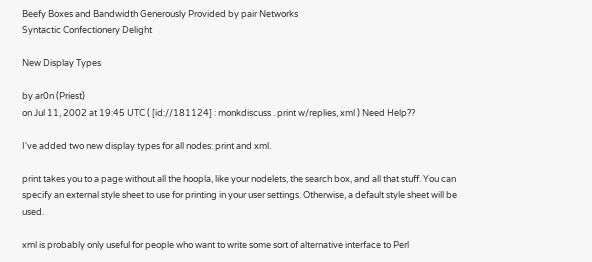Beefy Boxes and Bandwidth Generously Provided by pair Networks
Syntactic Confectionery Delight

New Display Types

by ar0n (Priest)
on Jul 11, 2002 at 19:45 UTC ( [id://181124] : monkdiscuss . print w/replies, xml ) Need Help??

I've added two new display types for all nodes: print and xml.

print takes you to a page without all the hoopla, like your nodelets, the search box, and all that stuff. You can specify an external style sheet to use for printing in your user settings. Otherwise, a default style sheet will be used.

xml is probably only useful for people who want to write some sort of alternative interface to Perl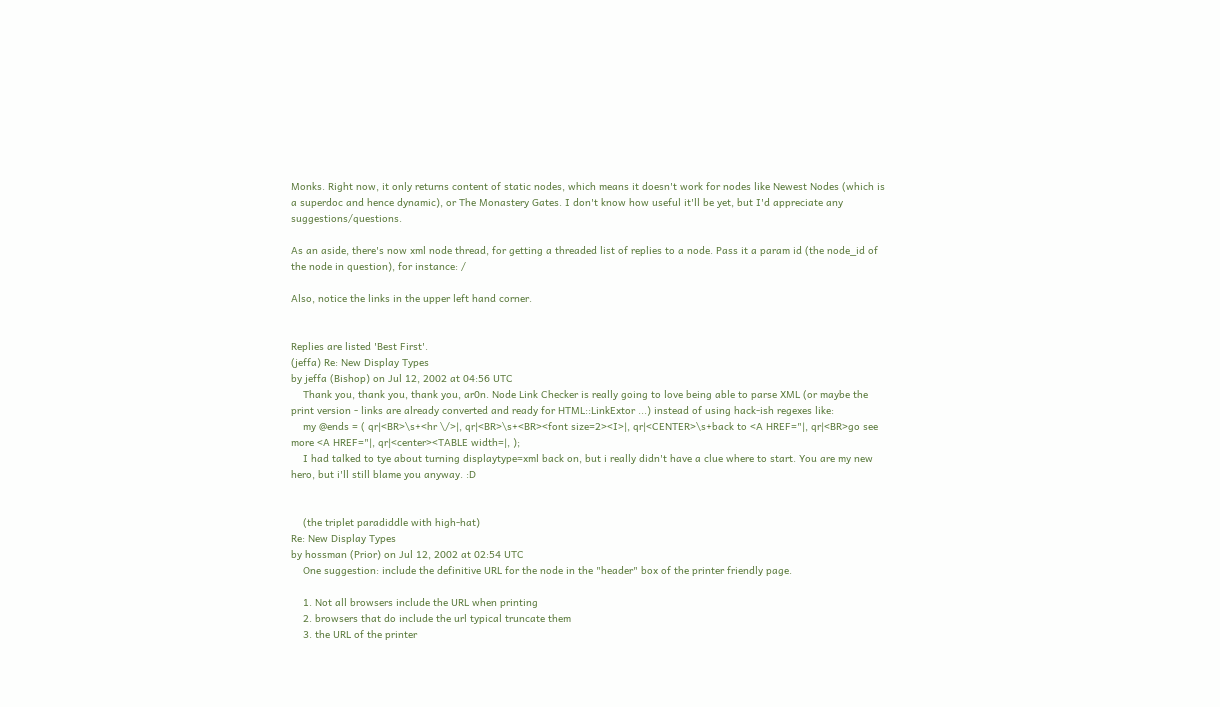Monks. Right now, it only returns content of static nodes, which means it doesn't work for nodes like Newest Nodes (which is a superdoc and hence dynamic), or The Monastery Gates. I don't know how useful it'll be yet, but I'd appreciate any suggestions/questions.

As an aside, there's now xml node thread, for getting a threaded list of replies to a node. Pass it a param id (the node_id of the node in question), for instance: /

Also, notice the links in the upper left hand corner.


Replies are listed 'Best First'.
(jeffa) Re: New Display Types
by jeffa (Bishop) on Jul 12, 2002 at 04:56 UTC
    Thank you, thank you, thank you, ar0n. Node Link Checker is really going to love being able to parse XML (or maybe the print version - links are already converted and ready for HTML::LinkExtor ...) instead of using hack-ish regexes like:
    my @ends = ( qr|<BR>\s+<hr \/>|, qr|<BR>\s+<BR><font size=2><I>|, qr|<CENTER>\s+back to <A HREF="|, qr|<BR>go see more <A HREF="|, qr|<center><TABLE width=|, );
    I had talked to tye about turning displaytype=xml back on, but i really didn't have a clue where to start. You are my new hero, but i'll still blame you anyway. :D


    (the triplet paradiddle with high-hat)
Re: New Display Types
by hossman (Prior) on Jul 12, 2002 at 02:54 UTC
    One suggestion: include the definitive URL for the node in the "header" box of the printer friendly page.

    1. Not all browsers include the URL when printing
    2. browsers that do include the url typical truncate them
    3. the URL of the printer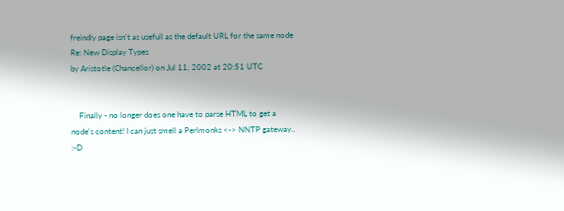freindly page isn't as usefull as the default URL for the same node
Re: New Display Types
by Aristotle (Chancellor) on Jul 11, 2002 at 20:51 UTC


    Finally - no longer does one have to parse HTML to get a node's content! I can just smell a Perlmonks <-> NNTP gateway.. :-D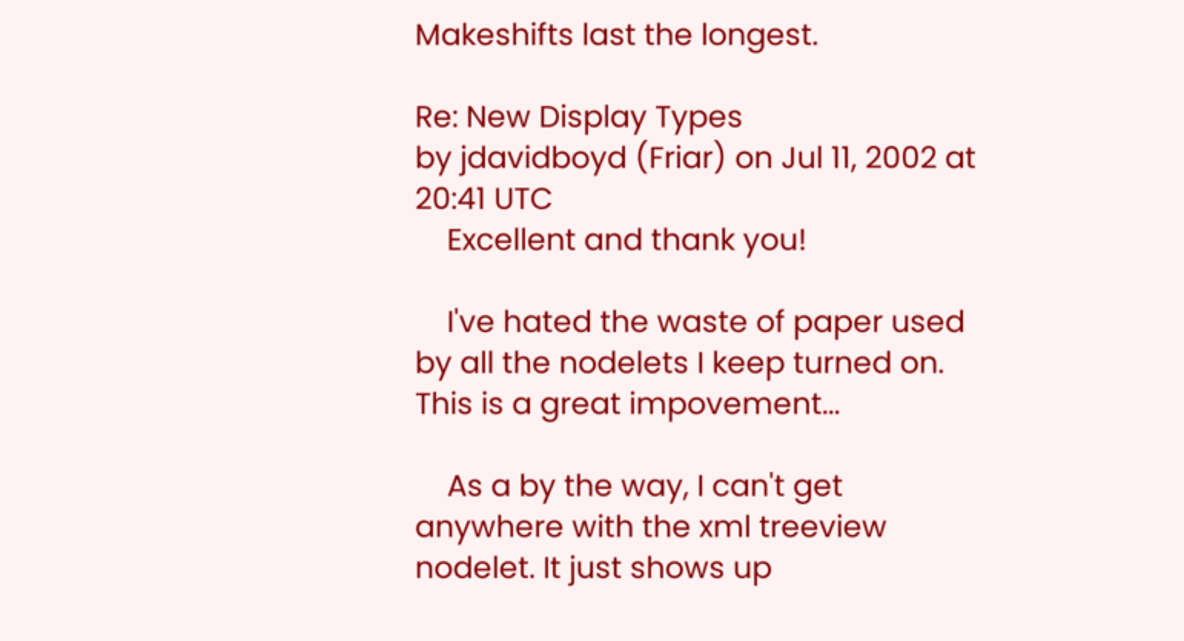Makeshifts last the longest.

Re: New Display Types
by jdavidboyd (Friar) on Jul 11, 2002 at 20:41 UTC
    Excellent and thank you!

    I've hated the waste of paper used by all the nodelets I keep turned on. This is a great impovement...

    As a by the way, I can't get anywhere with the xml treeview nodelet. It just shows up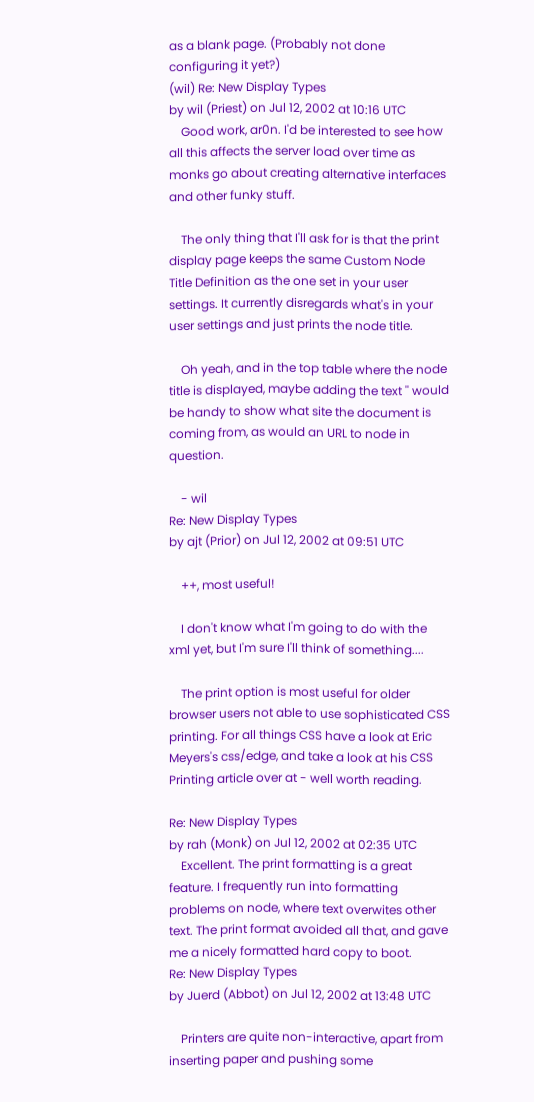as a blank page. (Probably not done configuring it yet?)
(wil) Re: New Display Types
by wil (Priest) on Jul 12, 2002 at 10:16 UTC
    Good work, ar0n. I'd be interested to see how all this affects the server load over time as monks go about creating alternative interfaces and other funky stuff.

    The only thing that I'll ask for is that the print display page keeps the same Custom Node Title Definition as the one set in your user settings. It currently disregards what's in your user settings and just prints the node title.

    Oh yeah, and in the top table where the node title is displayed, maybe adding the text '' would be handy to show what site the document is coming from, as would an URL to node in question.

    - wil
Re: New Display Types
by ajt (Prior) on Jul 12, 2002 at 09:51 UTC

    ++, most useful!

    I don't know what I'm going to do with the xml yet, but I'm sure I'll think of something....

    The print option is most useful for older browser users not able to use sophisticated CSS printing. For all things CSS have a look at Eric Meyers's css/edge, and take a look at his CSS Printing article over at - well worth reading.

Re: New Display Types
by rah (Monk) on Jul 12, 2002 at 02:35 UTC
    Excellent. The print formatting is a great feature. I frequently run into formatting problems on node, where text overwites other text. The print format avoided all that, and gave me a nicely formatted hard copy to boot.
Re: New Display Types
by Juerd (Abbot) on Jul 12, 2002 at 13:48 UTC

    Printers are quite non-interactive, apart from inserting paper and pushing some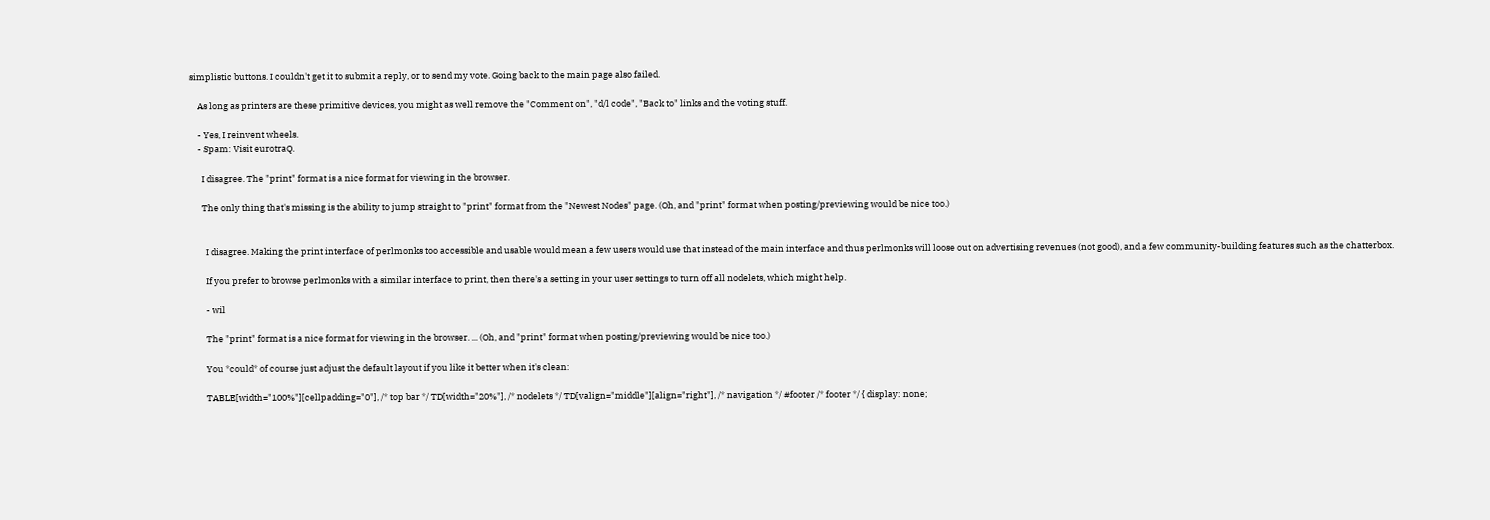simplistic buttons. I couldn't get it to submit a reply, or to send my vote. Going back to the main page also failed.

    As long as printers are these primitive devices, you might as well remove the "Comment on", "d/l code", "Back to" links and the voting stuff.

    - Yes, I reinvent wheels.
    - Spam: Visit eurotraQ.

      I disagree. The "print" format is a nice format for viewing in the browser.

      The only thing that's missing is the ability to jump straight to "print" format from the "Newest Nodes" page. (Oh, and "print" format when posting/previewing would be nice too.)


        I disagree. Making the print interface of perlmonks too accessible and usable would mean a few users would use that instead of the main interface and thus perlmonks will loose out on advertising revenues (not good), and a few community-building features such as the chatterbox.

        If you prefer to browse perlmonks with a similar interface to print, then there's a setting in your user settings to turn off all nodelets, which might help.

        - wil

        The "print" format is a nice format for viewing in the browser. ... (Oh, and "print" format when posting/previewing would be nice too.)

        You *could* of course just adjust the default layout if you like it better when it's clean:

        TABLE[width="100%"][cellpadding="0"], /* top bar */ TD[width="20%"], /* nodelets */ TD[valign="middle"][align="right"], /* navigation */ #footer /* footer */ { display: none;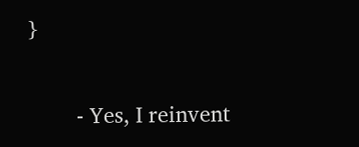}

        - Yes, I reinvent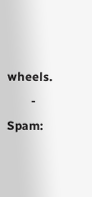wheels.
        - Spam: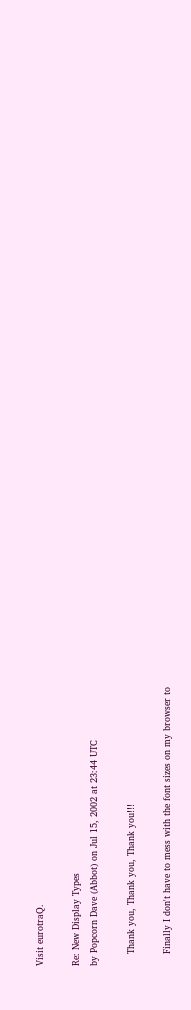Visit eurotraQ.

Re: New Display Types
by Popcorn Dave (Abbot) on Jul 15, 2002 at 23:44 UTC

    Thank you, Thank you, Thank you!!!

    Finally I don't have to mess with the font sizes on my browser to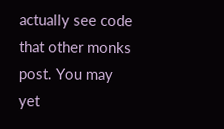actually see code that other monks post. You may yet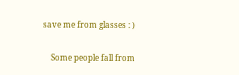save me from glasses : )

    Some people fall from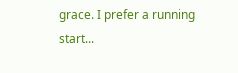grace. I prefer a running start...